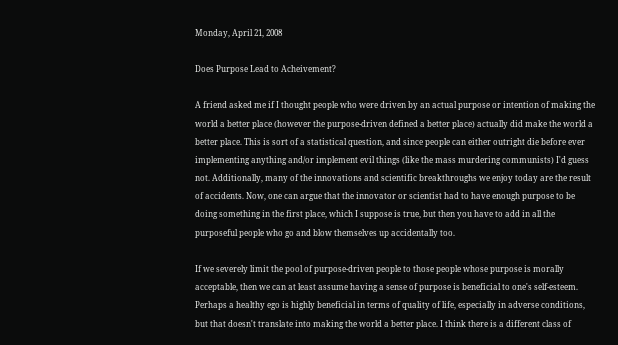Monday, April 21, 2008

Does Purpose Lead to Acheivement?

A friend asked me if I thought people who were driven by an actual purpose or intention of making the world a better place (however the purpose-driven defined a better place) actually did make the world a better place. This is sort of a statistical question, and since people can either outright die before ever implementing anything and/or implement evil things (like the mass murdering communists) I'd guess not. Additionally, many of the innovations and scientific breakthroughs we enjoy today are the result of accidents. Now, one can argue that the innovator or scientist had to have enough purpose to be doing something in the first place, which I suppose is true, but then you have to add in all the purposeful people who go and blow themselves up accidentally too.

If we severely limit the pool of purpose-driven people to those people whose purpose is morally acceptable, then we can at least assume having a sense of purpose is beneficial to one's self-esteem. Perhaps a healthy ego is highly beneficial in terms of quality of life, especially in adverse conditions, but that doesn't translate into making the world a better place. I think there is a different class of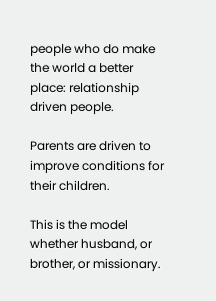people who do make the world a better place: relationship driven people.

Parents are driven to improve conditions for their children.

This is the model whether husband, or brother, or missionary.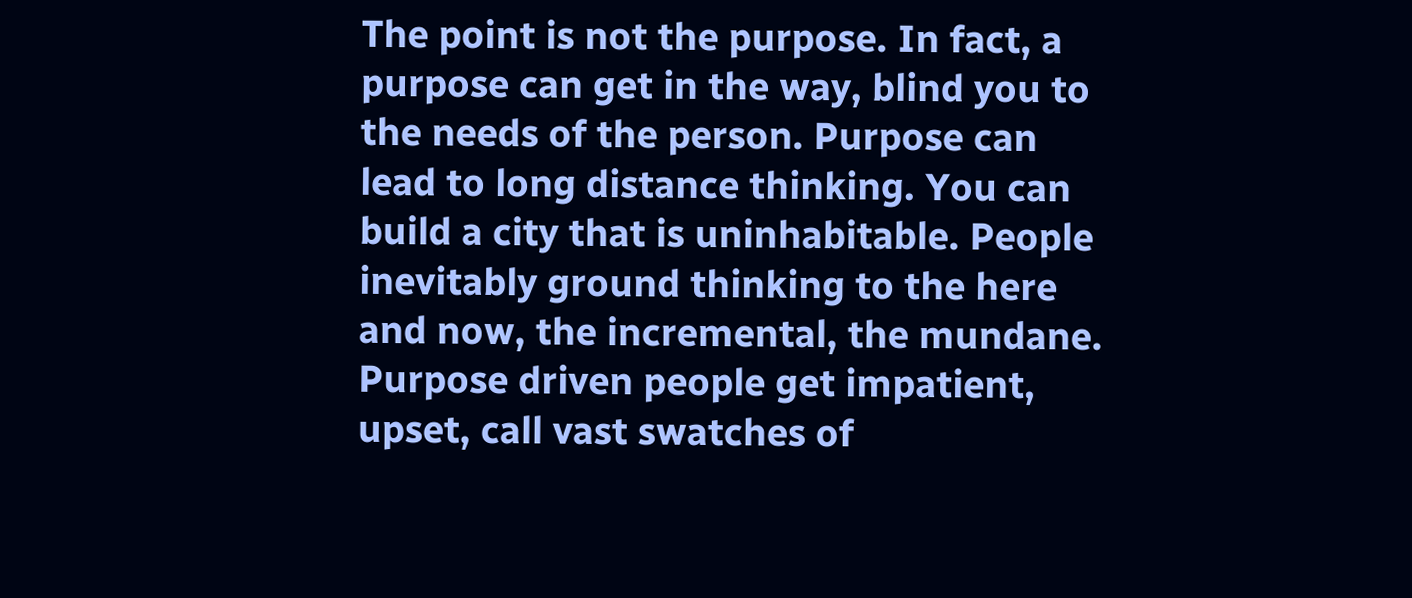The point is not the purpose. In fact, a purpose can get in the way, blind you to the needs of the person. Purpose can lead to long distance thinking. You can build a city that is uninhabitable. People inevitably ground thinking to the here and now, the incremental, the mundane. Purpose driven people get impatient, upset, call vast swatches of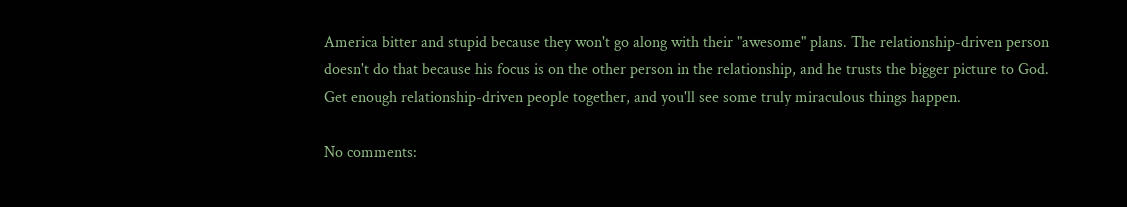America bitter and stupid because they won't go along with their "awesome" plans. The relationship-driven person doesn't do that because his focus is on the other person in the relationship, and he trusts the bigger picture to God. Get enough relationship-driven people together, and you'll see some truly miraculous things happen.

No comments: